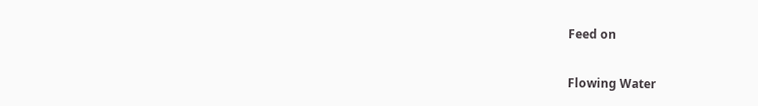Feed on

Flowing Water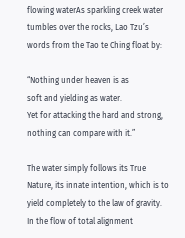flowing waterAs sparkling creek water tumbles over the rocks, Lao Tzu’s words from the Tao te Ching float by:

“Nothing under heaven is as
soft and yielding as water.
Yet for attacking the hard and strong,
nothing can compare with it.”

The water simply follows its True Nature, its innate intention, which is to yield completely to the law of gravity. In the flow of total alignment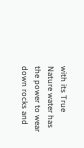with its True Nature water has the power to wear down rocks and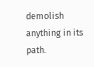demolish anything in its path.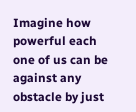Imagine how powerful each one of us can be against any obstacle by just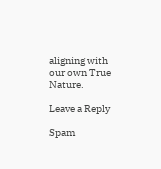aligning with our own True Nature.

Leave a Reply

Spam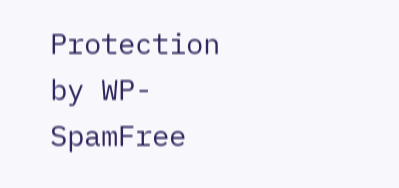Protection by WP-SpamFree